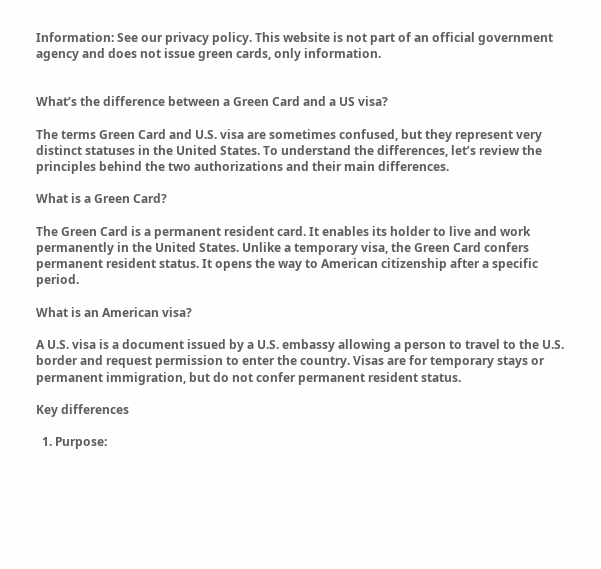Information: See our privacy policy. This website is not part of an official government agency and does not issue green cards, only information.


What’s the difference between a Green Card and a US visa?

The terms Green Card and U.S. visa are sometimes confused, but they represent very distinct statuses in the United States. To understand the differences, let’s review the principles behind the two authorizations and their main differences.

What is a Green Card?

The Green Card is a permanent resident card. It enables its holder to live and work permanently in the United States. Unlike a temporary visa, the Green Card confers permanent resident status. It opens the way to American citizenship after a specific period.

What is an American visa?

A U.S. visa is a document issued by a U.S. embassy allowing a person to travel to the U.S. border and request permission to enter the country. Visas are for temporary stays or permanent immigration, but do not confer permanent resident status.

Key differences

  1. Purpose: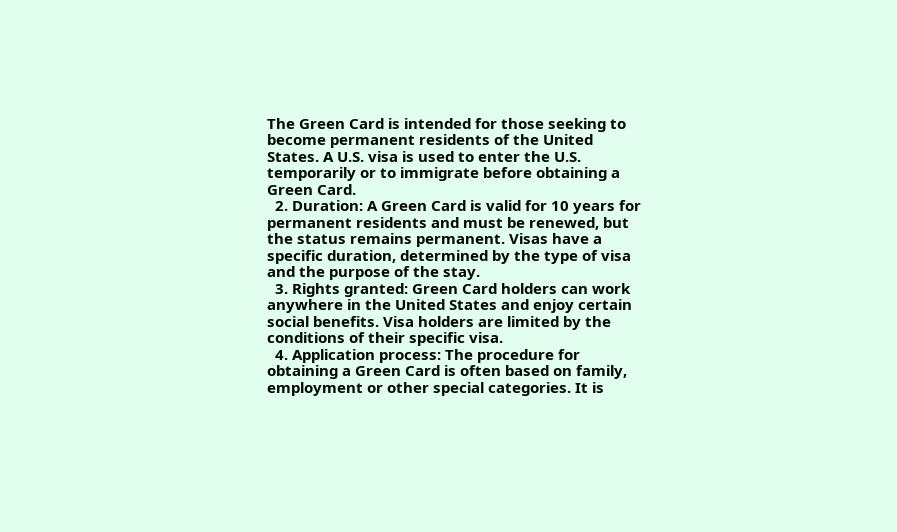The Green Card is intended for those seeking to become permanent residents of the United States. A U.S. visa is used to enter the U.S. temporarily or to immigrate before obtaining a Green Card.
  2. Duration: A Green Card is valid for 10 years for permanent residents and must be renewed, but the status remains permanent. Visas have a specific duration, determined by the type of visa and the purpose of the stay.
  3. Rights granted: Green Card holders can work anywhere in the United States and enjoy certain social benefits. Visa holders are limited by the conditions of their specific visa.
  4. Application process: The procedure for obtaining a Green Card is often based on family, employment or other special categories. It is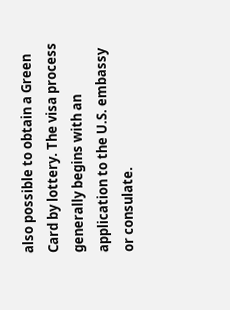also possible to obtain a Green Card by lottery. The visa process generally begins with an application to the U.S. embassy or consulate.